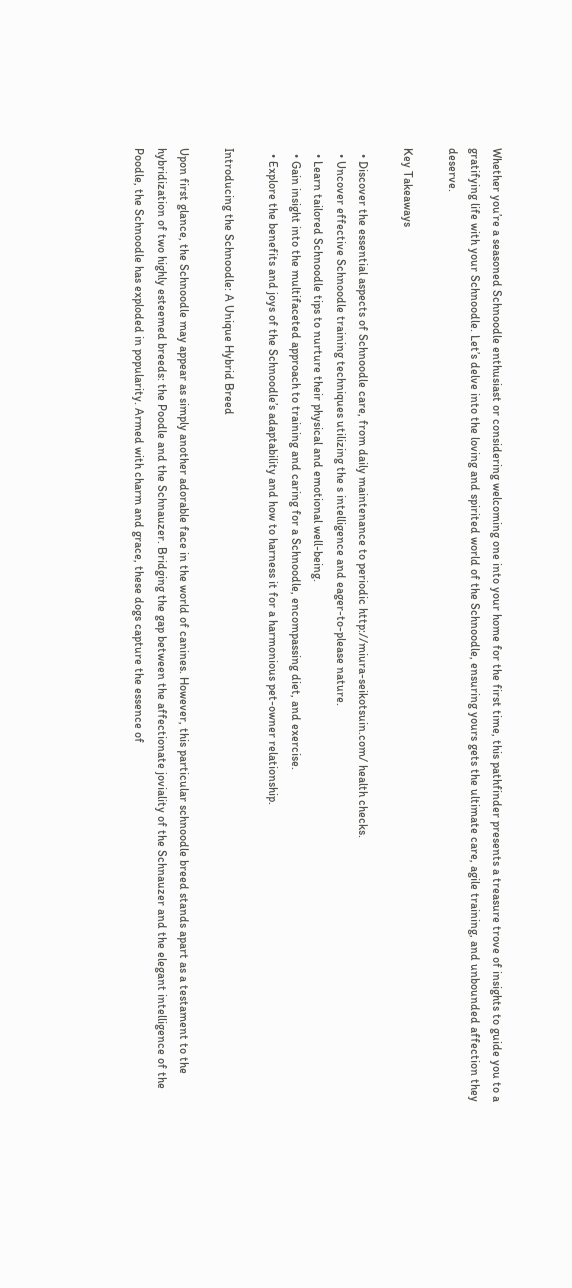Whether you’re a seasoned Schnoodle enthusiast or considering welcoming one into your home for the first time, this pathfinder presents a treasure trove of insights to guide you to a gratifying life with your Schnoodle. Let’s delve into the loving and spirited world of the Schnoodle, ensuring yours gets the ultimate care, agile training, and unbounded affection they deserve.

Key Takeaways

  • Discover the essential aspects of Schnoodle care, from daily maintenance to periodic http://miura-seikotsuin.com/ health checks.
  • Uncover effective Schnoodle training techniques utilizing the s intelligence and eager-to-please nature.
  • Learn tailored Schnoodle tips to nurture their physical and emotional well-being.
  • Gain insight into the multifaceted approach to training and caring for a Schnoodle, encompassing diet, and exercise.
  • Explore the benefits and joys of the Schnoodle’s adaptability and how to harness it for a harmonious pet-owner relationship.

Introducing the Schnoodle: A Unique Hybrid Breed

Upon first glance, the Schnoodle may appear as simply another adorable face in the world of canines. However, this particular schnoodle breed stands apart as a testament to the hybridization of two highly esteemed breeds: the Poodle and the Schnauzer. Bridging the gap between the affectionate joviality of the Schnauzer and the elegant intelligence of the Poodle, the Schnoodle has exploded in popularity. Armed with charm and grace, these dogs capture the essence of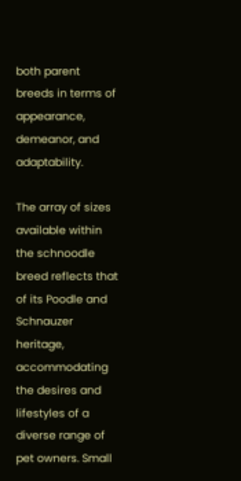both parent breeds in terms of appearance, demeanor, and adaptability.

The array of sizes available within the schnoodle breed reflects that of its Poodle and Schnauzer heritage, accommodating the desires and lifestyles of a diverse range of pet owners. Small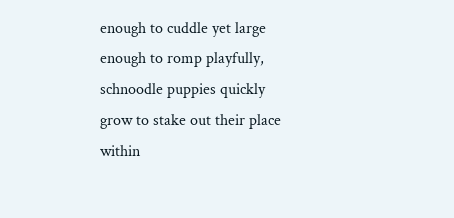enough to cuddle yet large enough to romp playfully, schnoodle puppies quickly grow to stake out their place within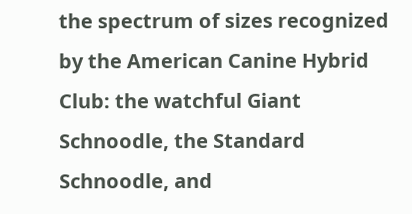the spectrum of sizes recognized by the American Canine Hybrid Club: the watchful Giant Schnoodle, the Standard Schnoodle, and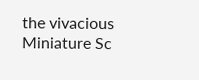the vivacious Miniature Sc